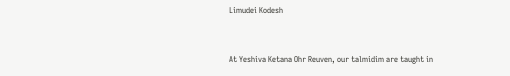Limudei Kodesh


At Yeshiva Ketana Ohr Reuven, our talmidim are taught in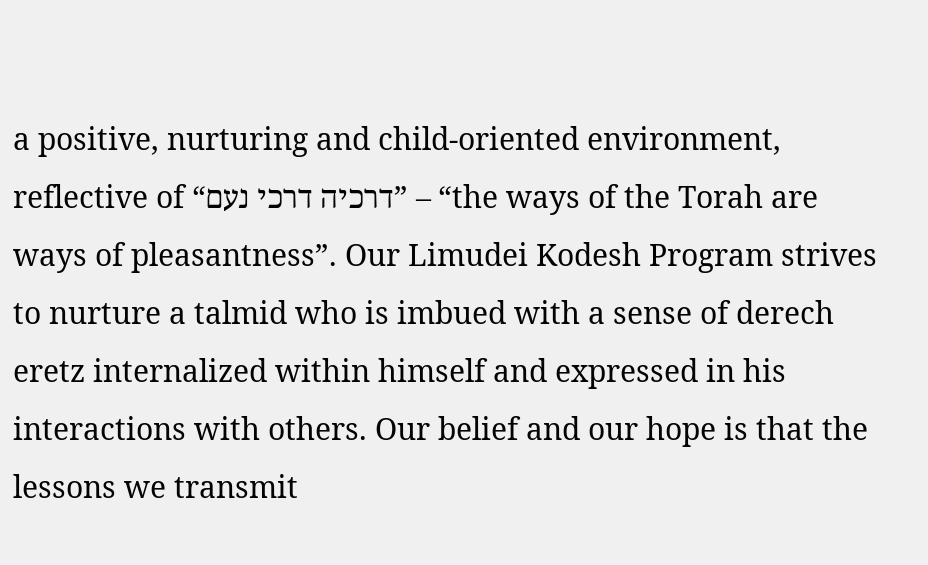a positive, nurturing and child-oriented environment, reflective of “דרכיה דרכי נעם” – “the ways of the Torah are ways of pleasantness”. Our Limudei Kodesh Program strives to nurture a talmid who is imbued with a sense of derech eretz internalized within himself and expressed in his interactions with others. Our belief and our hope is that the lessons we transmit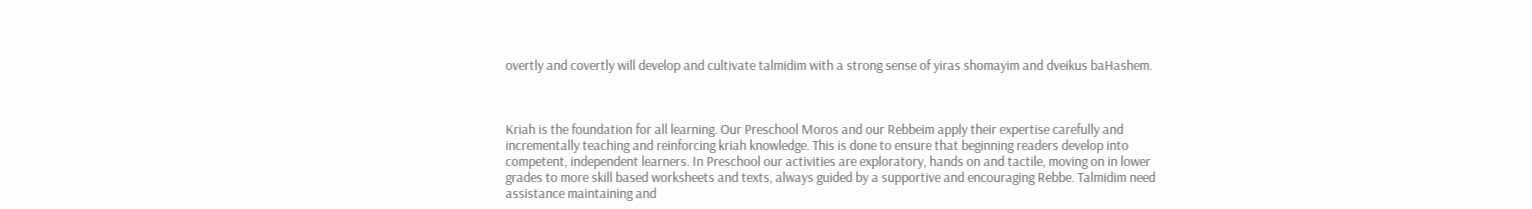overtly and covertly will develop and cultivate talmidim with a strong sense of yiras shomayim and dveikus baHashem.



Kriah is the foundation for all learning. Our Preschool Moros and our Rebbeim apply their expertise carefully and incrementally teaching and reinforcing kriah knowledge. This is done to ensure that beginning readers develop into competent, independent learners. In Preschool our activities are exploratory, hands on and tactile, moving on in lower grades to more skill based worksheets and texts, always guided by a supportive and encouraging Rebbe. Talmidim need assistance maintaining and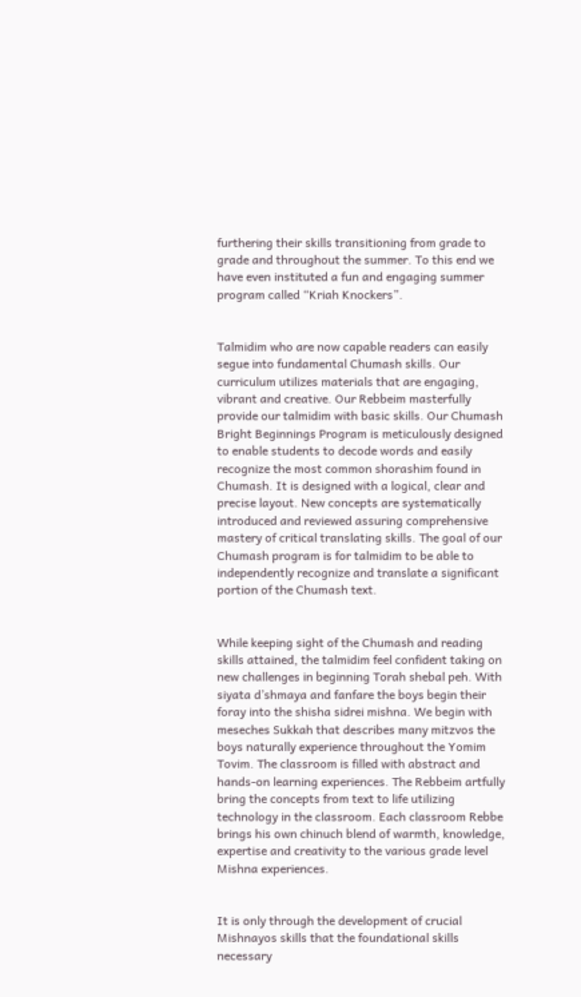furthering their skills transitioning from grade to grade and throughout the summer. To this end we have even instituted a fun and engaging summer program called “Kriah Knockers”.


Talmidim who are now capable readers can easily segue into fundamental Chumash skills. Our curriculum utilizes materials that are engaging, vibrant and creative. Our Rebbeim masterfully provide our talmidim with basic skills. Our Chumash Bright Beginnings Program is meticulously designed to enable students to decode words and easily recognize the most common shorashim found in Chumash. It is designed with a logical, clear and precise layout. New concepts are systematically introduced and reviewed assuring comprehensive mastery of critical translating skills. The goal of our Chumash program is for talmidim to be able to independently recognize and translate a significant portion of the Chumash text.


While keeping sight of the Chumash and reading skills attained, the talmidim feel confident taking on new challenges in beginning Torah shebal peh. With siyata d’shmaya and fanfare the boys begin their foray into the shisha sidrei mishna. We begin with meseches Sukkah that describes many mitzvos the boys naturally experience throughout the Yomim Tovim. The classroom is filled with abstract and hands-on learning experiences. The Rebbeim artfully bring the concepts from text to life utilizing technology in the classroom. Each classroom Rebbe brings his own chinuch blend of warmth, knowledge, expertise and creativity to the various grade level Mishna experiences.


It is only through the development of crucial Mishnayos skills that the foundational skills necessary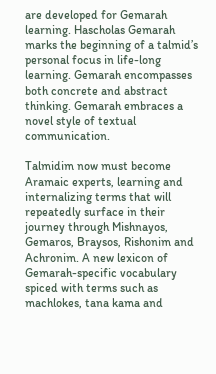are developed for Gemarah learning. Hascholas Gemarah marks the beginning of a talmid’s personal focus in life-long learning. Gemarah encompasses both concrete and abstract thinking. Gemarah embraces a novel style of textual communication.

Talmidim now must become Aramaic experts, learning and internalizing terms that will repeatedly surface in their journey through Mishnayos, Gemaros, Braysos, Rishonim and Achronim. A new lexicon of Gemarah-specific vocabulary spiced with terms such as machlokes, tana kama and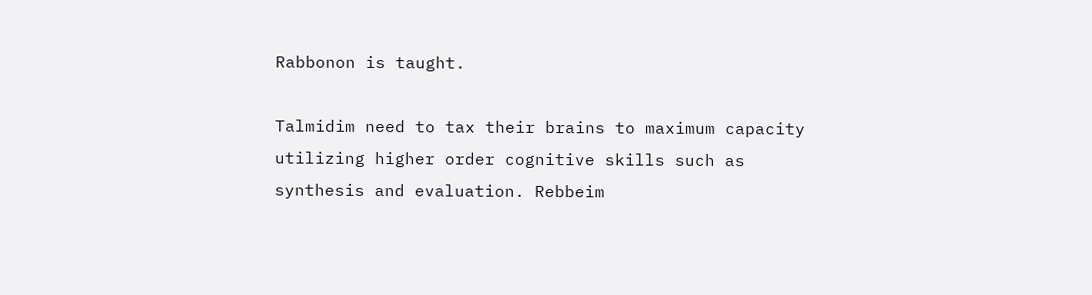Rabbonon is taught.

Talmidim need to tax their brains to maximum capacity utilizing higher order cognitive skills such as synthesis and evaluation. Rebbeim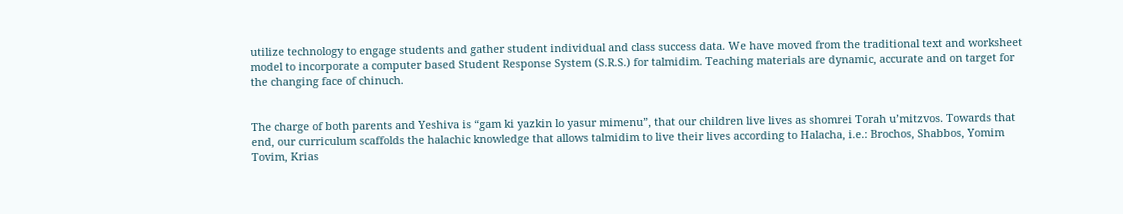utilize technology to engage students and gather student individual and class success data. We have moved from the traditional text and worksheet model to incorporate a computer based Student Response System (S.R.S.) for talmidim. Teaching materials are dynamic, accurate and on target for the changing face of chinuch.


The charge of both parents and Yeshiva is “gam ki yazkin lo yasur mimenu”, that our children live lives as shomrei Torah u’mitzvos. Towards that end, our curriculum scaffolds the halachic knowledge that allows talmidim to live their lives according to Halacha, i.e.: Brochos, Shabbos, Yomim Tovim, Krias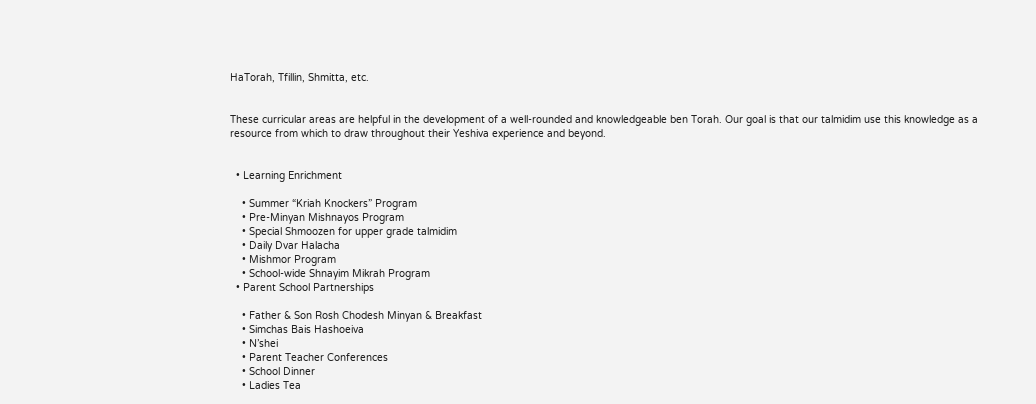HaTorah, Tfillin, Shmitta, etc.


These curricular areas are helpful in the development of a well-rounded and knowledgeable ben Torah. Our goal is that our talmidim use this knowledge as a resource from which to draw throughout their Yeshiva experience and beyond.


  • Learning Enrichment

    • Summer “Kriah Knockers” Program
    • Pre-Minyan Mishnayos Program
    • Special Shmoozen for upper grade talmidim
    • Daily Dvar Halacha
    • Mishmor Program
    • School-wide Shnayim Mikrah Program
  • Parent School Partnerships

    • Father & Son Rosh Chodesh Minyan & Breakfast
    • Simchas Bais Hashoeiva
    • N’shei
    • Parent Teacher Conferences
    • School Dinner
    • Ladies Tea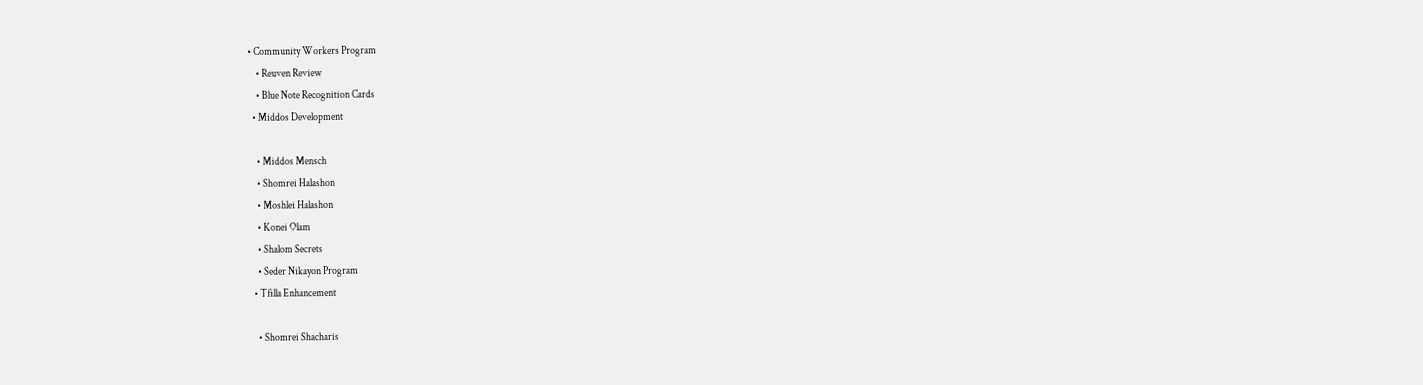• Community Workers Program
    • Reuven Review
    • Blue Note Recognition Cards
  • Middos Development

    • Middos Mensch
    • Shomrei Halashon
    • Moshlei Halashon
    • Konei Olam
    • Shalom Secrets
    • Seder Nikayon Program
  • Tfilla Enhancement

    • Shomrei Shacharis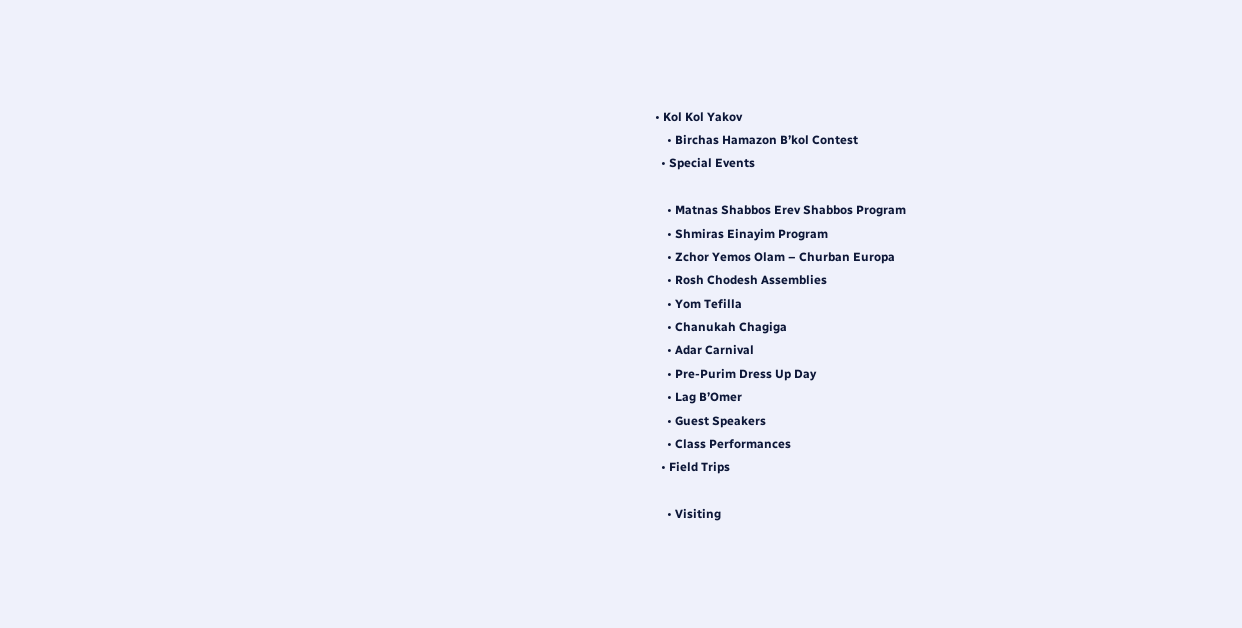• Kol Kol Yakov
    • Birchas Hamazon B’kol Contest
  • Special Events

    • Matnas Shabbos Erev Shabbos Program
    • Shmiras Einayim Program
    • Zchor Yemos Olam – Churban Europa
    • Rosh Chodesh Assemblies
    • Yom Tefilla
    • Chanukah Chagiga
    • Adar Carnival
    • Pre-Purim Dress Up Day
    • Lag B’Omer
    • Guest Speakers
    • Class Performances
  • Field Trips

    • Visiting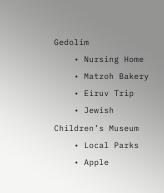Gedolim
    • Nursing Home
    • Matzoh Bakery
    • Eiruv Trip
    • Jewish Children’s Museum
    • Local Parks
    • Apple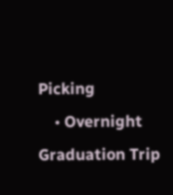Picking
    • Overnight Graduation Trip